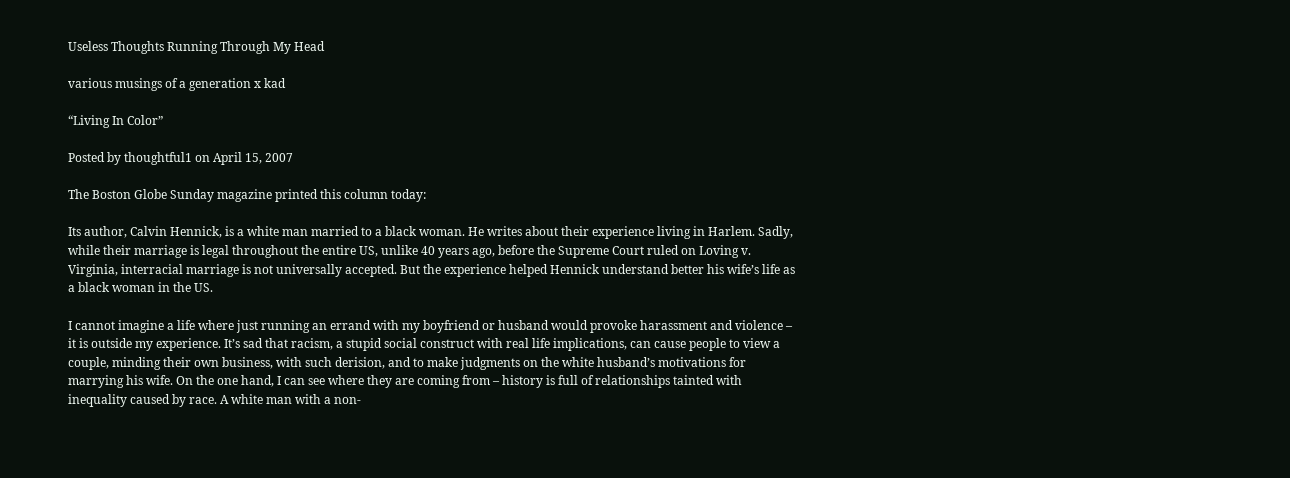Useless Thoughts Running Through My Head

various musings of a generation x kad

“Living In Color”

Posted by thoughtful1 on April 15, 2007

The Boston Globe Sunday magazine printed this column today:

Its author, Calvin Hennick, is a white man married to a black woman. He writes about their experience living in Harlem. Sadly, while their marriage is legal throughout the entire US, unlike 40 years ago, before the Supreme Court ruled on Loving v. Virginia, interracial marriage is not universally accepted. But the experience helped Hennick understand better his wife’s life as a black woman in the US.

I cannot imagine a life where just running an errand with my boyfriend or husband would provoke harassment and violence – it is outside my experience. It’s sad that racism, a stupid social construct with real life implications, can cause people to view a couple, minding their own business, with such derision, and to make judgments on the white husband’s motivations for marrying his wife. On the one hand, I can see where they are coming from – history is full of relationships tainted with inequality caused by race. A white man with a non-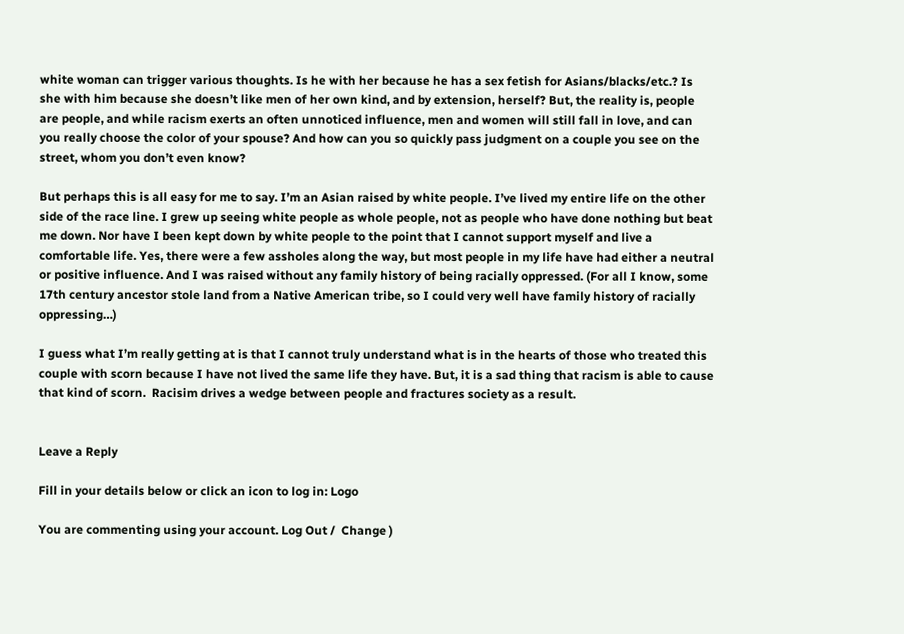white woman can trigger various thoughts. Is he with her because he has a sex fetish for Asians/blacks/etc.? Is she with him because she doesn’t like men of her own kind, and by extension, herself? But, the reality is, people are people, and while racism exerts an often unnoticed influence, men and women will still fall in love, and can you really choose the color of your spouse? And how can you so quickly pass judgment on a couple you see on the street, whom you don’t even know?

But perhaps this is all easy for me to say. I’m an Asian raised by white people. I’ve lived my entire life on the other side of the race line. I grew up seeing white people as whole people, not as people who have done nothing but beat me down. Nor have I been kept down by white people to the point that I cannot support myself and live a comfortable life. Yes, there were a few assholes along the way, but most people in my life have had either a neutral or positive influence. And I was raised without any family history of being racially oppressed. (For all I know, some 17th century ancestor stole land from a Native American tribe, so I could very well have family history of racially oppressing…)

I guess what I’m really getting at is that I cannot truly understand what is in the hearts of those who treated this couple with scorn because I have not lived the same life they have. But, it is a sad thing that racism is able to cause that kind of scorn.  Racisim drives a wedge between people and fractures society as a result.


Leave a Reply

Fill in your details below or click an icon to log in: Logo

You are commenting using your account. Log Out /  Change )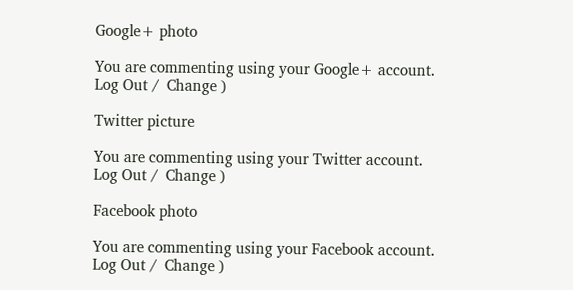Google+ photo

You are commenting using your Google+ account. Log Out /  Change )

Twitter picture

You are commenting using your Twitter account. Log Out /  Change )

Facebook photo

You are commenting using your Facebook account. Log Out /  Change )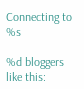Connecting to %s

%d bloggers like this: